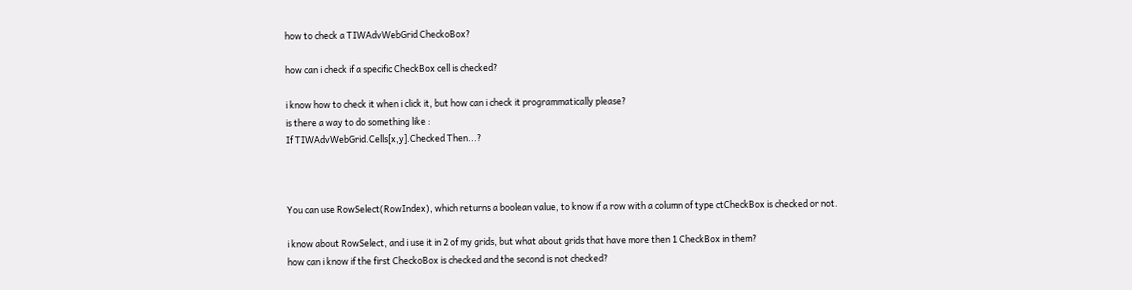how to check a TIWAdvWebGrid CheckoBox?

how can i check if a specific CheckBox cell is checked?

i know how to check it when i click it, but how can i check it programmatically please?
is there a way to do something like :
If TIWAdvWebGrid.Cells[x,y].Checked Then...?



You can use RowSelect(RowIndex), which returns a boolean value, to know if a row with a column of type ctCheckBox is checked or not.

i know about RowSelect, and i use it in 2 of my grids, but what about grids that have more then 1 CheckBox in them?
how can i know if the first CheckoBox is checked and the second is not checked?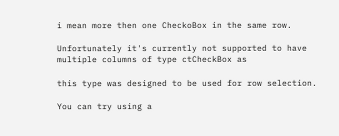i mean more then one CheckoBox in the same row.

Unfortunately it's currently not supported to have multiple columns of type ctCheckBox as

this type was designed to be used for row selection.

You can try using a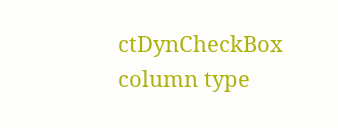ctDynCheckBox column type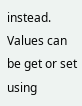instead. Values can be get or set using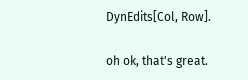DynEdits[Col, Row].

oh ok, that's great.